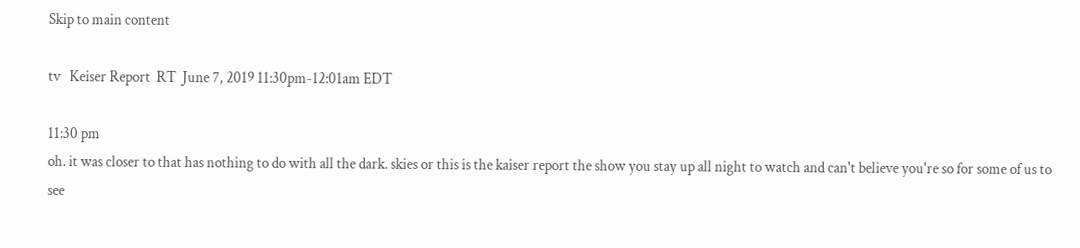Skip to main content

tv   Keiser Report  RT  June 7, 2019 11:30pm-12:01am EDT

11:30 pm
oh. it was closer to that has nothing to do with all the dark. skies or this is the kaiser report the show you stay up all night to watch and can't believe you're so for some of us to see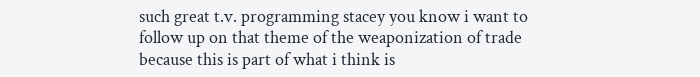such great t.v. programming stacey you know i want to follow up on that theme of the weaponization of trade because this is part of what i think is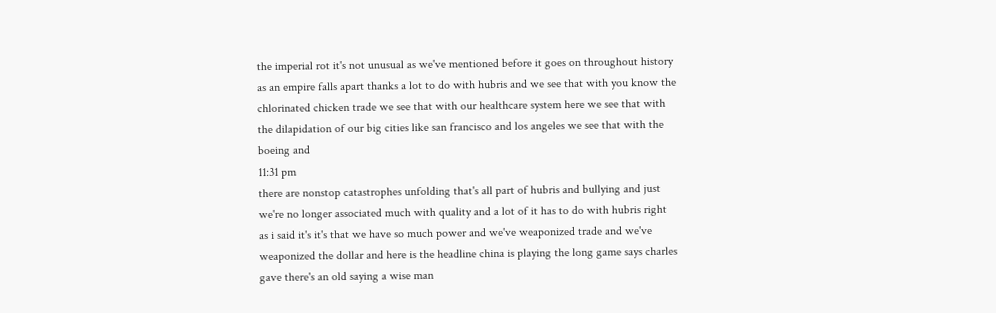the imperial rot it's not unusual as we've mentioned before it goes on throughout history as an empire falls apart thanks a lot to do with hubris and we see that with you know the chlorinated chicken trade we see that with our healthcare system here we see that with the dilapidation of our big cities like san francisco and los angeles we see that with the boeing and
11:31 pm
there are nonstop catastrophes unfolding that's all part of hubris and bullying and just we're no longer associated much with quality and a lot of it has to do with hubris right as i said it's it's that we have so much power and we've weaponized trade and we've weaponized the dollar and here is the headline china is playing the long game says charles gave there's an old saying a wise man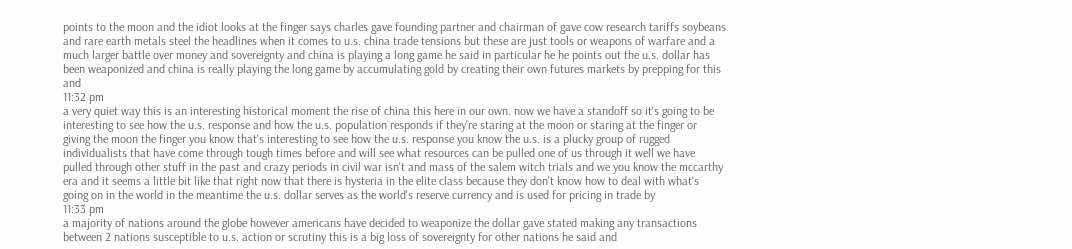points to the moon and the idiot looks at the finger says charles gave founding partner and chairman of gave cow research tariffs soybeans and rare earth metals steel the headlines when it comes to u.s. china trade tensions but these are just tools or weapons of warfare and a much larger battle over money and sovereignty and china is playing a long game he said in particular he he points out the u.s. dollar has been weaponized and china is really playing the long game by accumulating gold by creating their own futures markets by prepping for this and
11:32 pm
a very quiet way this is an interesting historical moment the rise of china this here in our own. now we have a standoff so it's going to be interesting to see how the u.s. response and how the u.s. population responds if they're staring at the moon or staring at the finger or giving the moon the finger you know that's interesting to see how the u.s. response you know the u.s. is a plucky group of rugged individualists that have come through tough times before and will see what resources can be pulled one of us through it well we have pulled through other stuff in the past and crazy periods in civil war isn't and mass of the salem witch trials and we you know the mccarthy era and it seems a little bit like that right now that there is hysteria in the elite class because they don't know how to deal with what's going on in the world in the meantime the u.s. dollar serves as the world's reserve currency and is used for pricing in trade by
11:33 pm
a majority of nations around the globe however americans have decided to weaponize the dollar gave stated making any transactions between 2 nations susceptible to u.s. action or scrutiny this is a big loss of sovereignty for other nations he said and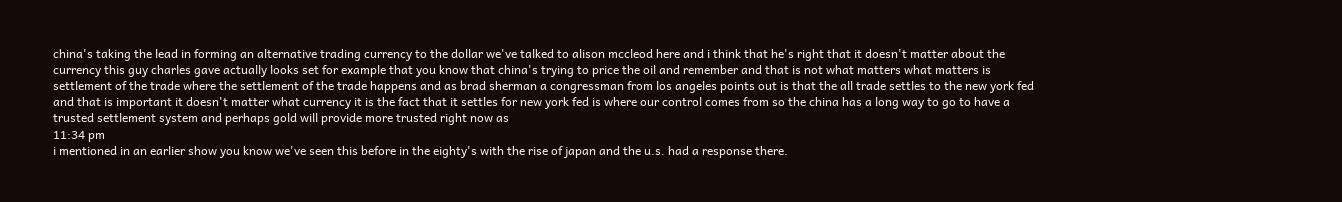china's taking the lead in forming an alternative trading currency to the dollar we've talked to alison mccleod here and i think that he's right that it doesn't matter about the currency this guy charles gave actually looks set for example that you know that china's trying to price the oil and remember and that is not what matters what matters is settlement of the trade where the settlement of the trade happens and as brad sherman a congressman from los angeles points out is that the all trade settles to the new york fed and that is important it doesn't matter what currency it is the fact that it settles for new york fed is where our control comes from so the china has a long way to go to have a trusted settlement system and perhaps gold will provide more trusted right now as
11:34 pm
i mentioned in an earlier show you know we've seen this before in the eighty's with the rise of japan and the u.s. had a response there.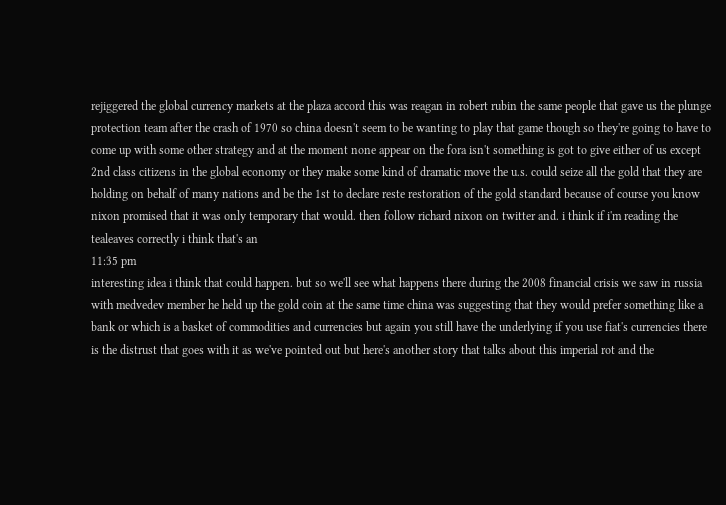rejiggered the global currency markets at the plaza accord this was reagan in robert rubin the same people that gave us the plunge protection team after the crash of 1970 so china doesn't seem to be wanting to play that game though so they're going to have to come up with some other strategy and at the moment none appear on the fora isn't something is got to give either of us except 2nd class citizens in the global economy or they make some kind of dramatic move the u.s. could seize all the gold that they are holding on behalf of many nations and be the 1st to declare reste restoration of the gold standard because of course you know nixon promised that it was only temporary that would. then follow richard nixon on twitter and. i think if i'm reading the tealeaves correctly i think that's an
11:35 pm
interesting idea i think that could happen. but so we'll see what happens there during the 2008 financial crisis we saw in russia with medvedev member he held up the gold coin at the same time china was suggesting that they would prefer something like a bank or which is a basket of commodities and currencies but again you still have the underlying if you use fiat's currencies there is the distrust that goes with it as we've pointed out but here's another story that talks about this imperial rot and the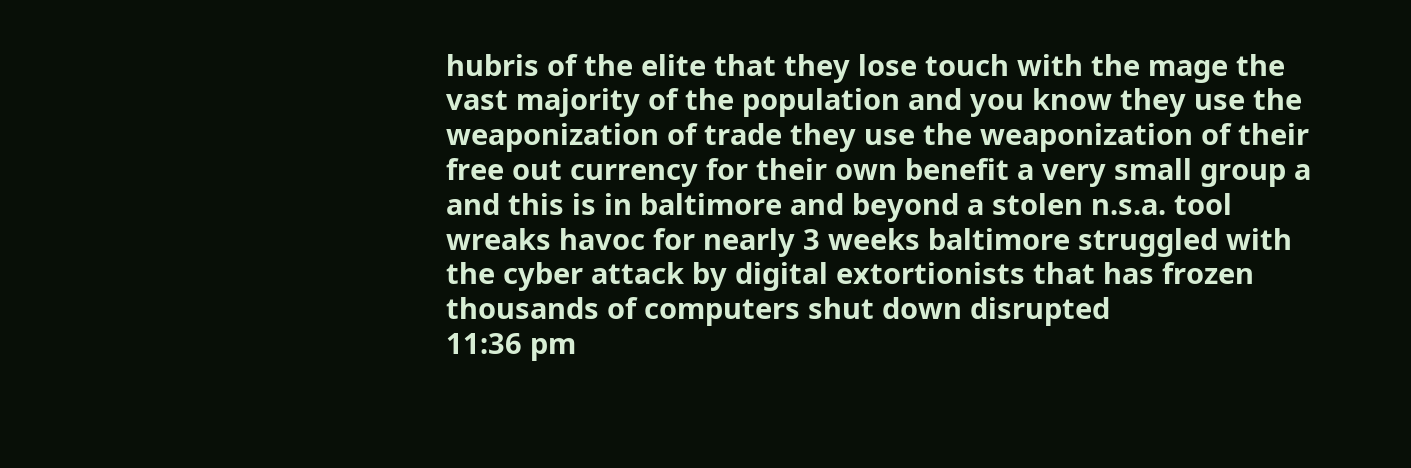hubris of the elite that they lose touch with the mage the vast majority of the population and you know they use the weaponization of trade they use the weaponization of their free out currency for their own benefit a very small group a and this is in baltimore and beyond a stolen n.s.a. tool wreaks havoc for nearly 3 weeks baltimore struggled with the cyber attack by digital extortionists that has frozen thousands of computers shut down disrupted
11:36 pm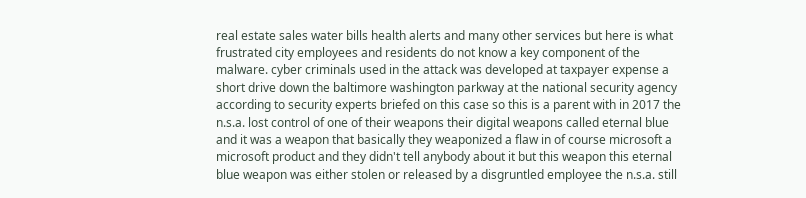real estate sales water bills health alerts and many other services but here is what frustrated city employees and residents do not know a key component of the malware. cyber criminals used in the attack was developed at taxpayer expense a short drive down the baltimore washington parkway at the national security agency according to security experts briefed on this case so this is a parent with in 2017 the n.s.a. lost control of one of their weapons their digital weapons called eternal blue and it was a weapon that basically they weaponized a flaw in of course microsoft a microsoft product and they didn't tell anybody about it but this weapon this eternal blue weapon was either stolen or released by a disgruntled employee the n.s.a. still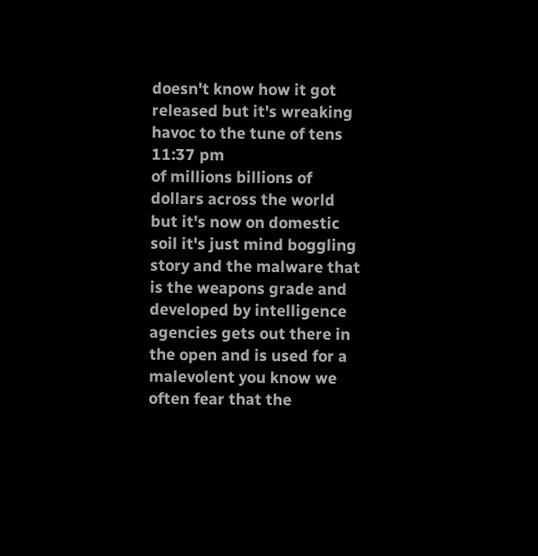doesn't know how it got released but it's wreaking havoc to the tune of tens
11:37 pm
of millions billions of dollars across the world but it's now on domestic soil it's just mind boggling story and the malware that is the weapons grade and developed by intelligence agencies gets out there in the open and is used for a malevolent you know we often fear that the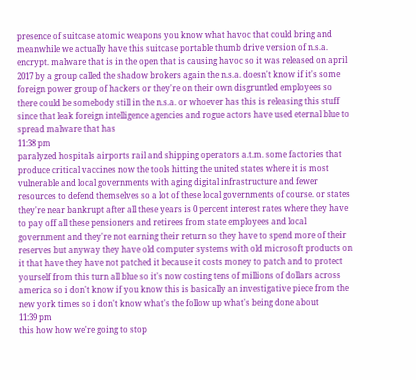presence of suitcase atomic weapons you know what havoc that could bring and meanwhile we actually have this suitcase portable thumb drive version of n.s.a. encrypt. malware that is in the open that is causing havoc so it was released on april 2017 by a group called the shadow brokers again the n.s.a. doesn't know if it's some foreign power group of hackers or they're on their own disgruntled employees so there could be somebody still in the n.s.a. or whoever has this is releasing this stuff since that leak foreign intelligence agencies and rogue actors have used eternal blue to spread malware that has
11:38 pm
paralyzed hospitals airports rail and shipping operators a.t.m. some factories that produce critical vaccines now the tools hitting the united states where it is most vulnerable and local governments with aging digital infrastructure and fewer resources to defend themselves so a lot of these local governments of course. or states they're near bankrupt after all these years is 0 percent interest rates where they have to pay off all these pensioners and retirees from state employees and local government and they're not earning their return so they have to spend more of their reserves but anyway they have old computer systems with old microsoft products on it that have they have not patched it because it costs money to patch and to protect yourself from this turn all blue so it's now costing tens of millions of dollars across america so i don't know if you know this is basically an investigative piece from the new york times so i don't know what's the follow up what's being done about
11:39 pm
this how how we're going to stop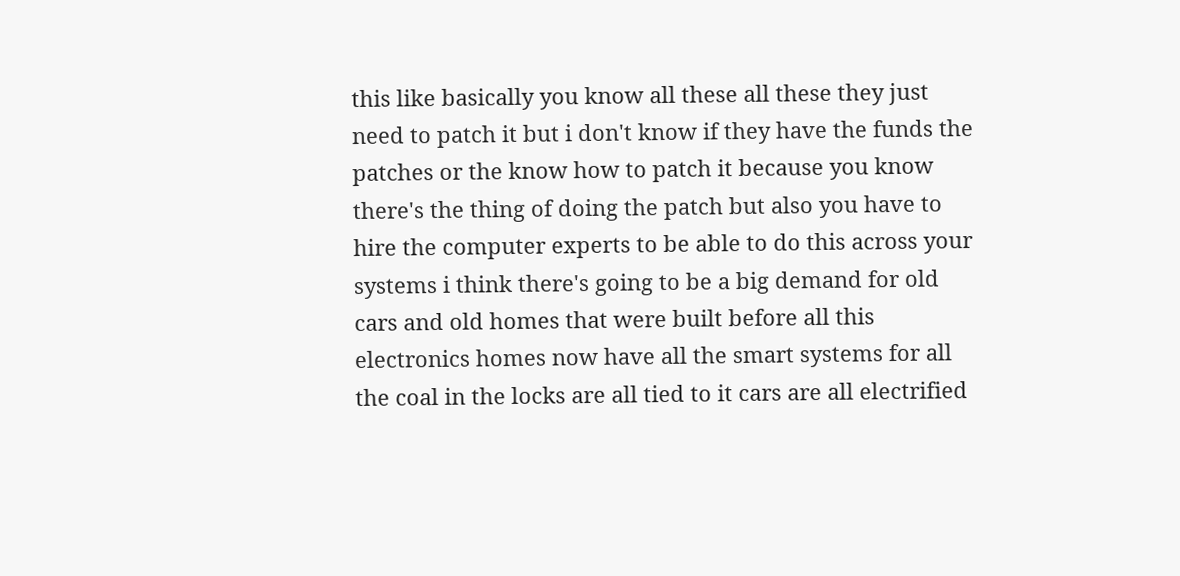this like basically you know all these all these they just need to patch it but i don't know if they have the funds the patches or the know how to patch it because you know there's the thing of doing the patch but also you have to hire the computer experts to be able to do this across your systems i think there's going to be a big demand for old cars and old homes that were built before all this electronics homes now have all the smart systems for all the coal in the locks are all tied to it cars are all electrified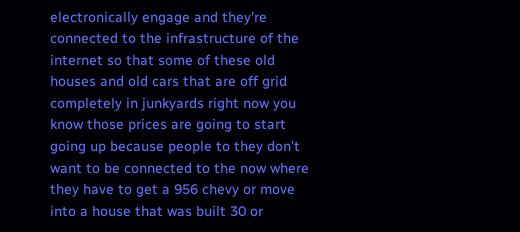electronically engage and they're connected to the infrastructure of the internet so that some of these old houses and old cars that are off grid completely in junkyards right now you know those prices are going to start going up because people to they don't want to be connected to the now where they have to get a 956 chevy or move into a house that was built 30 or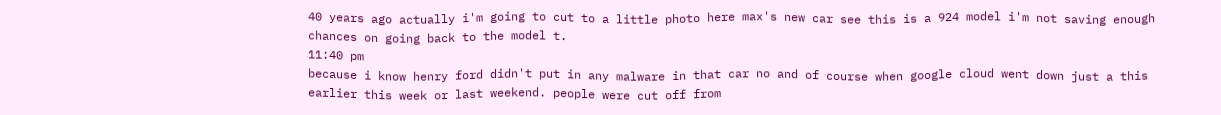40 years ago actually i'm going to cut to a little photo here max's new car see this is a 924 model i'm not saving enough chances on going back to the model t.
11:40 pm
because i know henry ford didn't put in any malware in that car no and of course when google cloud went down just a this earlier this week or last weekend. people were cut off from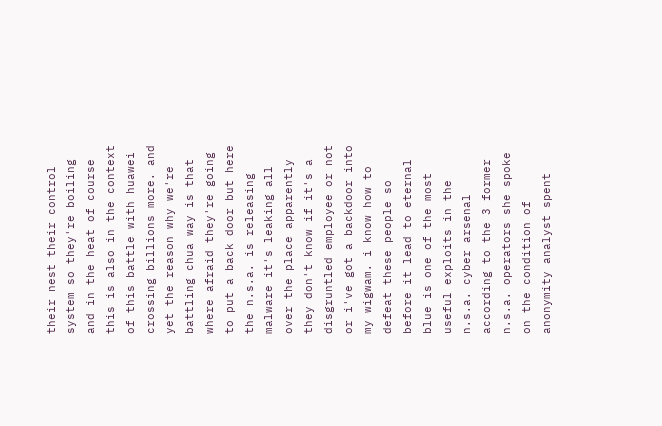their nest their control system so they're boiling and in the heat of course this is also in the context of this battle with huawei crossing billions more. and yet the reason why we're battling chua way is that where afraid they're going to put a back door but here the n.s.a. is releasing malware it's leaking all over the place apparently they don't know if it's a disgruntled employee or not or i've got a backdoor into my wigwam. i know how to defeat these people so before it lead to eternal blue is one of the most useful exploits in the n.s.a. cyber arsenal according to the 3 former n.s.a. operators she spoke on the condition of anonymity analyst spent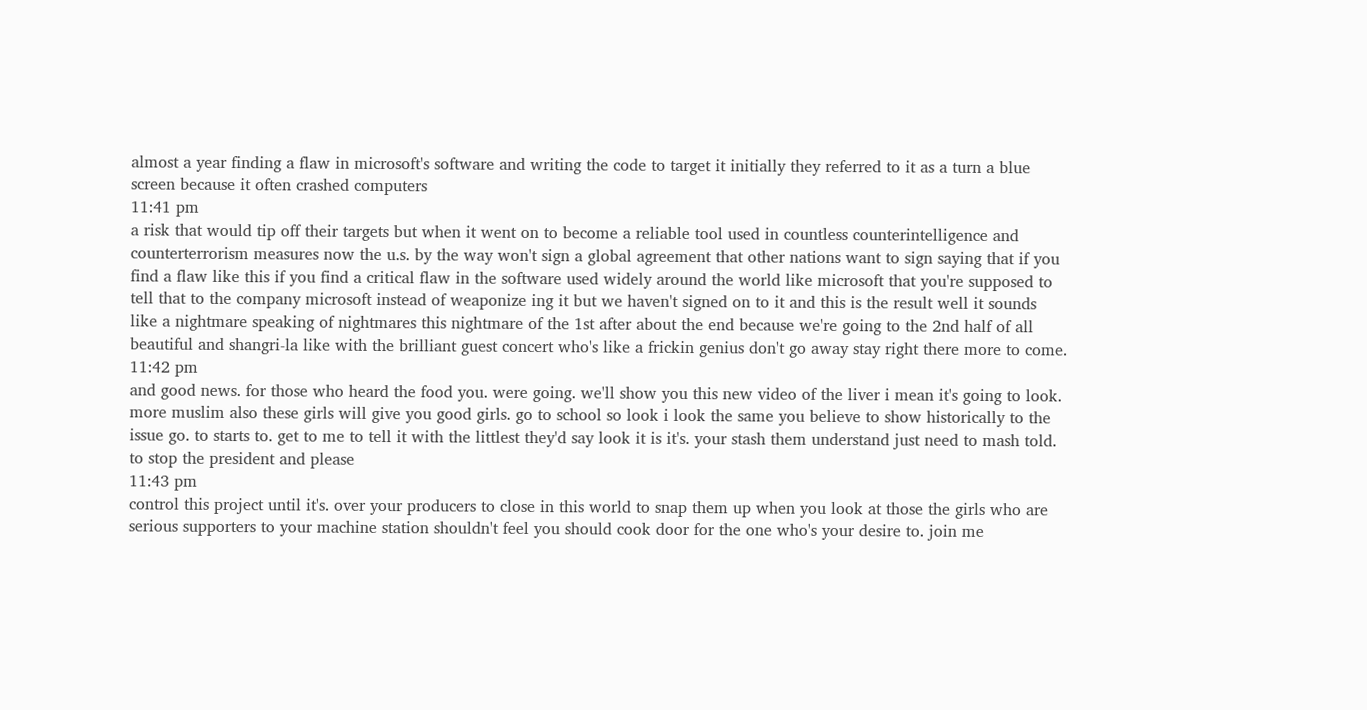almost a year finding a flaw in microsoft's software and writing the code to target it initially they referred to it as a turn a blue screen because it often crashed computers
11:41 pm
a risk that would tip off their targets but when it went on to become a reliable tool used in countless counterintelligence and counterterrorism measures now the u.s. by the way won't sign a global agreement that other nations want to sign saying that if you find a flaw like this if you find a critical flaw in the software used widely around the world like microsoft that you're supposed to tell that to the company microsoft instead of weaponize ing it but we haven't signed on to it and this is the result well it sounds like a nightmare speaking of nightmares this nightmare of the 1st after about the end because we're going to the 2nd half of all beautiful and shangri-la like with the brilliant guest concert who's like a frickin genius don't go away stay right there more to come.
11:42 pm
and good news. for those who heard the food you. were going. we'll show you this new video of the liver i mean it's going to look. more muslim also these girls will give you good girls. go to school so look i look the same you believe to show historically to the issue go. to starts to. get to me to tell it with the littlest they'd say look it is it's. your stash them understand just need to mash told. to stop the president and please
11:43 pm
control this project until it's. over your producers to close in this world to snap them up when you look at those the girls who are serious supporters to your machine station shouldn't feel you should cook door for the one who's your desire to. join me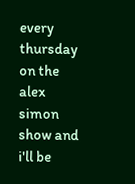every thursday on the alex simon show and i'll be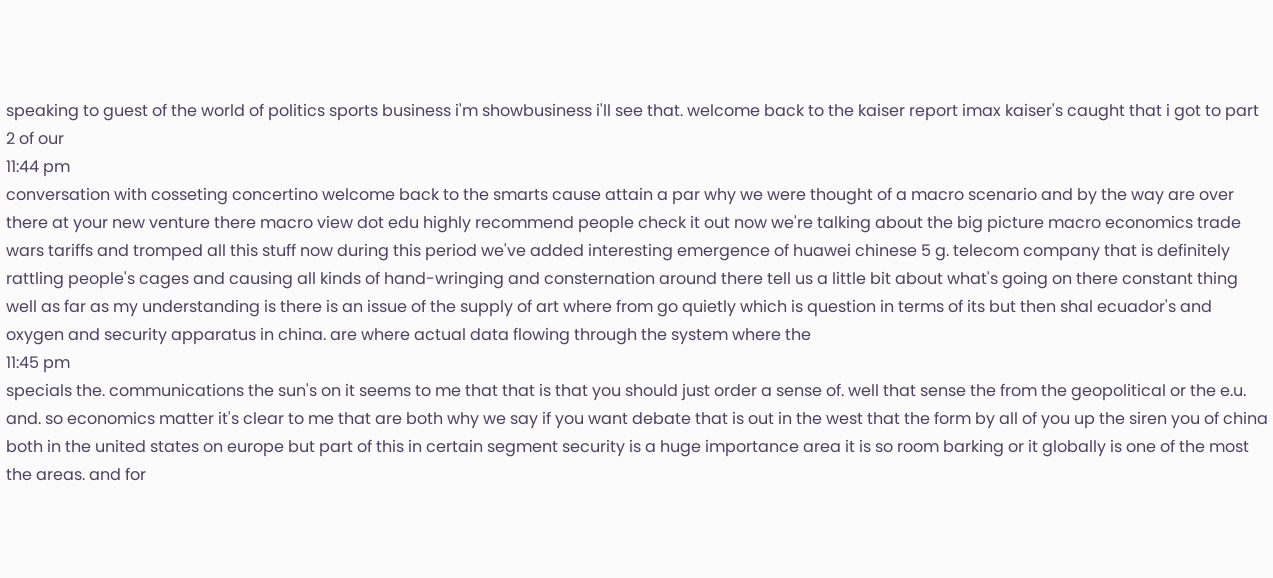speaking to guest of the world of politics sports business i'm showbusiness i'll see that. welcome back to the kaiser report imax kaiser's caught that i got to part 2 of our
11:44 pm
conversation with cosseting concertino welcome back to the smarts cause attain a par why we were thought of a macro scenario and by the way are over there at your new venture there macro view dot edu highly recommend people check it out now we're talking about the big picture macro economics trade wars tariffs and tromped all this stuff now during this period we've added interesting emergence of huawei chinese 5 g. telecom company that is definitely rattling people's cages and causing all kinds of hand-wringing and consternation around there tell us a little bit about what's going on there constant thing well as far as my understanding is there is an issue of the supply of art where from go quietly which is question in terms of its but then shal ecuador's and oxygen and security apparatus in china. are where actual data flowing through the system where the
11:45 pm
specials the. communications the sun's on it seems to me that that is that you should just order a sense of. well that sense the from the geopolitical or the e.u. and. so economics matter it's clear to me that are both why we say if you want debate that is out in the west that the form by all of you up the siren you of china both in the united states on europe but part of this in certain segment security is a huge importance area it is so room barking or it globally is one of the most the areas. and for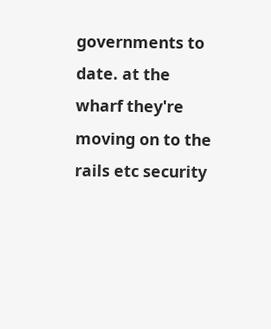governments to date. at the wharf they're moving on to the rails etc security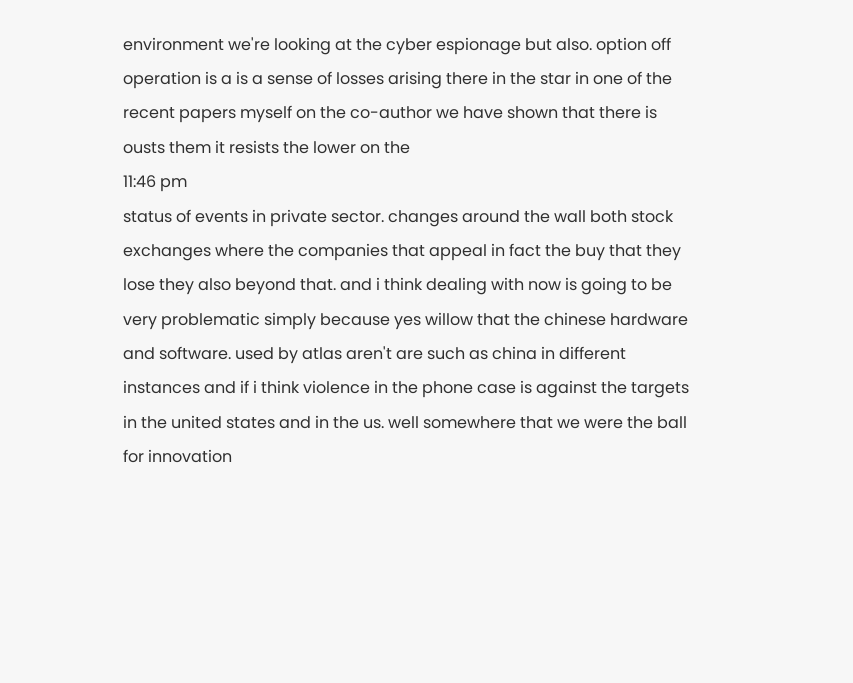environment we're looking at the cyber espionage but also. option off operation is a is a sense of losses arising there in the star in one of the recent papers myself on the co-author we have shown that there is ousts them it resists the lower on the
11:46 pm
status of events in private sector. changes around the wall both stock exchanges where the companies that appeal in fact the buy that they lose they also beyond that. and i think dealing with now is going to be very problematic simply because yes willow that the chinese hardware and software. used by atlas aren't are such as china in different instances and if i think violence in the phone case is against the targets in the united states and in the us. well somewhere that we were the ball for innovation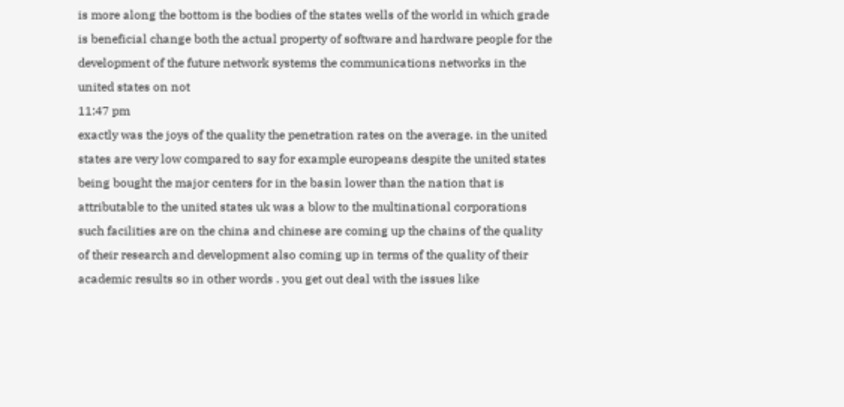is more along the bottom is the bodies of the states wells of the world in which grade is beneficial change both the actual property of software and hardware people for the development of the future network systems the communications networks in the united states on not
11:47 pm
exactly was the joys of the quality the penetration rates on the average. in the united states are very low compared to say for example europeans despite the united states being bought the major centers for in the basin lower than the nation that is attributable to the united states uk was a blow to the multinational corporations such facilities are on the china and chinese are coming up the chains of the quality of their research and development also coming up in terms of the quality of their academic results so in other words . you get out deal with the issues like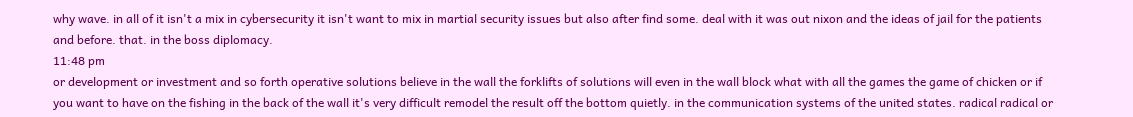why wave. in all of it isn't a mix in cybersecurity it isn't want to mix in martial security issues but also after find some. deal with it was out nixon and the ideas of jail for the patients and before. that. in the boss diplomacy.
11:48 pm
or development or investment and so forth operative solutions believe in the wall the forklifts of solutions will even in the wall block what with all the games the game of chicken or if you want to have on the fishing in the back of the wall it's very difficult remodel the result off the bottom quietly. in the communication systems of the united states. radical radical or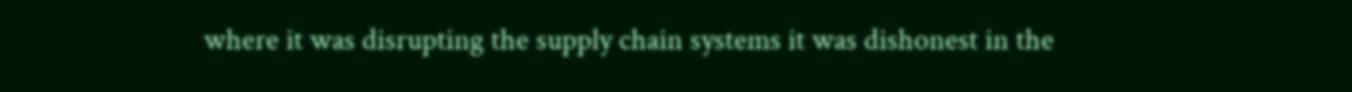where it was disrupting the supply chain systems it was dishonest in the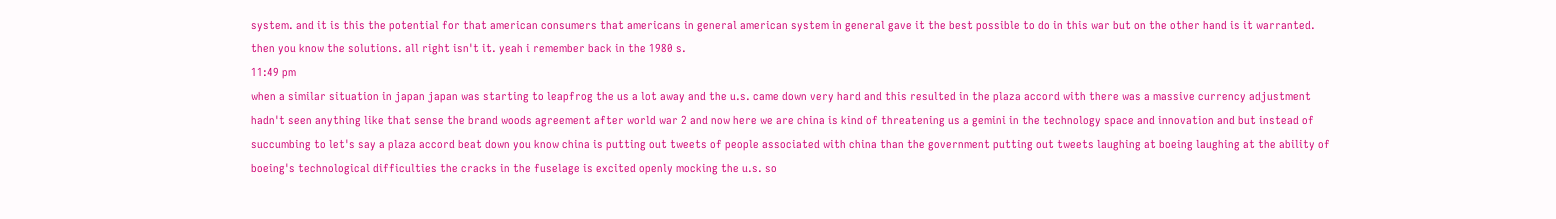system. and it is this the potential for that american consumers that americans in general american system in general gave it the best possible to do in this war but on the other hand is it warranted. then you know the solutions. all right isn't it. yeah i remember back in the 1980 s.
11:49 pm
when a similar situation in japan japan was starting to leapfrog the us a lot away and the u.s. came down very hard and this resulted in the plaza accord with there was a massive currency adjustment hadn't seen anything like that sense the brand woods agreement after world war 2 and now here we are china is kind of threatening us a gemini in the technology space and innovation and but instead of succumbing to let's say a plaza accord beat down you know china is putting out tweets of people associated with china than the government putting out tweets laughing at boeing laughing at the ability of boeing's technological difficulties the cracks in the fuselage is excited openly mocking the u.s. so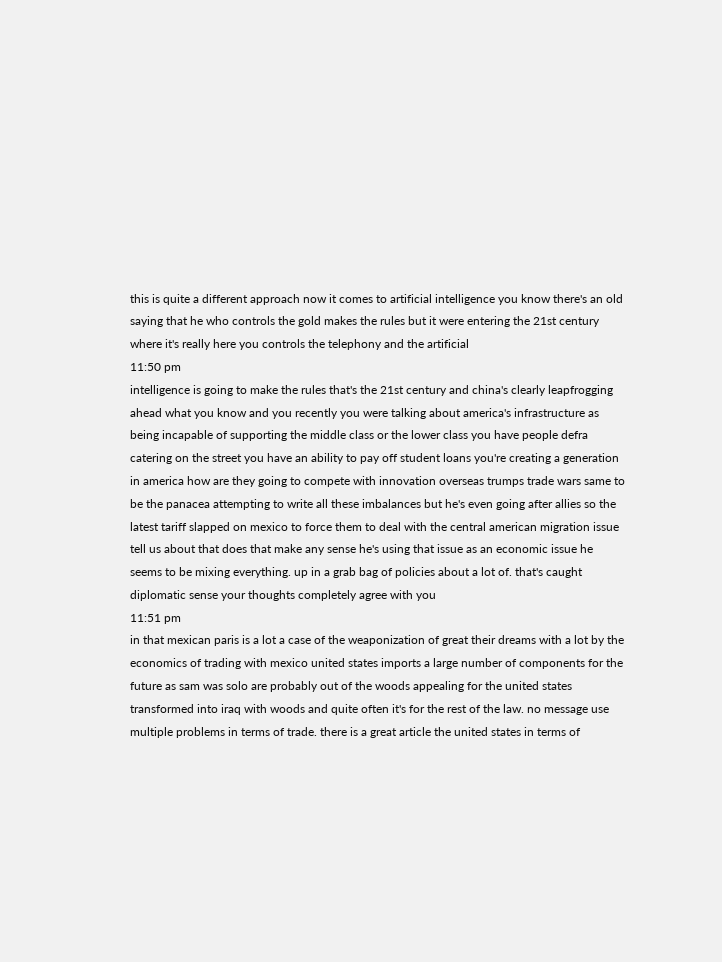this is quite a different approach now it comes to artificial intelligence you know there's an old saying that he who controls the gold makes the rules but it were entering the 21st century where it's really here you controls the telephony and the artificial
11:50 pm
intelligence is going to make the rules that's the 21st century and china's clearly leapfrogging ahead what you know and you recently you were talking about america's infrastructure as being incapable of supporting the middle class or the lower class you have people defra catering on the street you have an ability to pay off student loans you're creating a generation in america how are they going to compete with innovation overseas trumps trade wars same to be the panacea attempting to write all these imbalances but he's even going after allies so the latest tariff slapped on mexico to force them to deal with the central american migration issue tell us about that does that make any sense he's using that issue as an economic issue he seems to be mixing everything. up in a grab bag of policies about a lot of. that's caught diplomatic sense your thoughts completely agree with you
11:51 pm
in that mexican paris is a lot a case of the weaponization of great their dreams with a lot by the economics of trading with mexico united states imports a large number of components for the future as sam was solo are probably out of the woods appealing for the united states transformed into iraq with woods and quite often it's for the rest of the law. no message use multiple problems in terms of trade. there is a great article the united states in terms of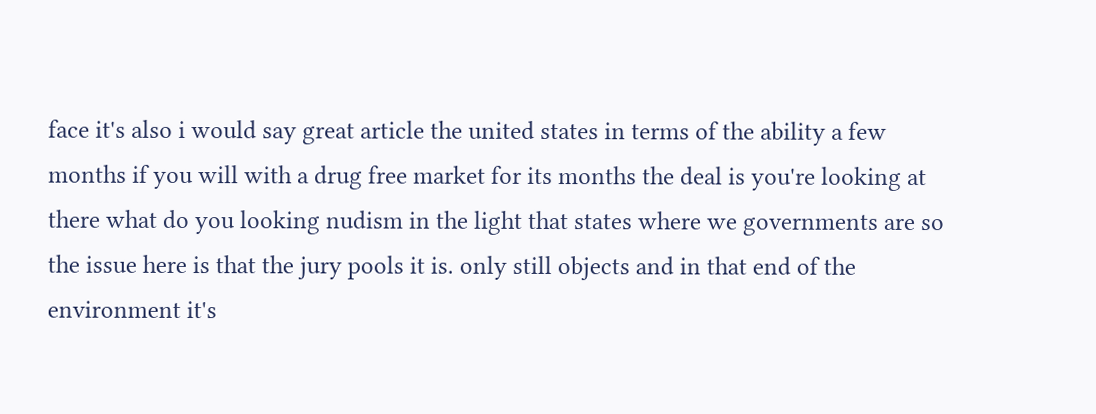face it's also i would say great article the united states in terms of the ability a few months if you will with a drug free market for its months the deal is you're looking at there what do you looking nudism in the light that states where we governments are so the issue here is that the jury pools it is. only still objects and in that end of the environment it's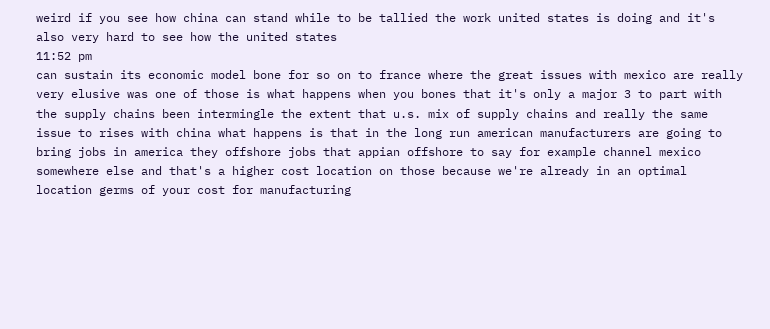weird if you see how china can stand while to be tallied the work united states is doing and it's also very hard to see how the united states
11:52 pm
can sustain its economic model bone for so on to france where the great issues with mexico are really very elusive was one of those is what happens when you bones that it's only a major 3 to part with the supply chains been intermingle the extent that u.s. mix of supply chains and really the same issue to rises with china what happens is that in the long run american manufacturers are going to bring jobs in america they offshore jobs that appian offshore to say for example channel mexico somewhere else and that's a higher cost location on those because we're already in an optimal location germs of your cost for manufacturing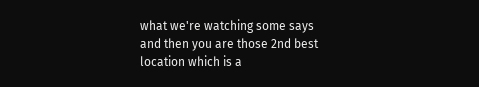what we're watching some says and then you are those 2nd best location which is a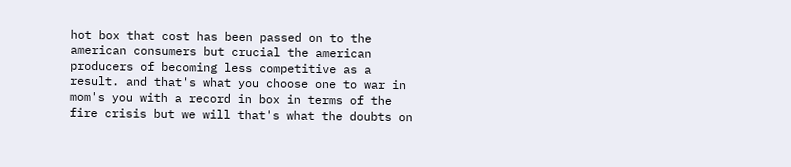hot box that cost has been passed on to the american consumers but crucial the american producers of becoming less competitive as a result. and that's what you choose one to war in mom's you with a record in box in terms of the fire crisis but we will that's what the doubts on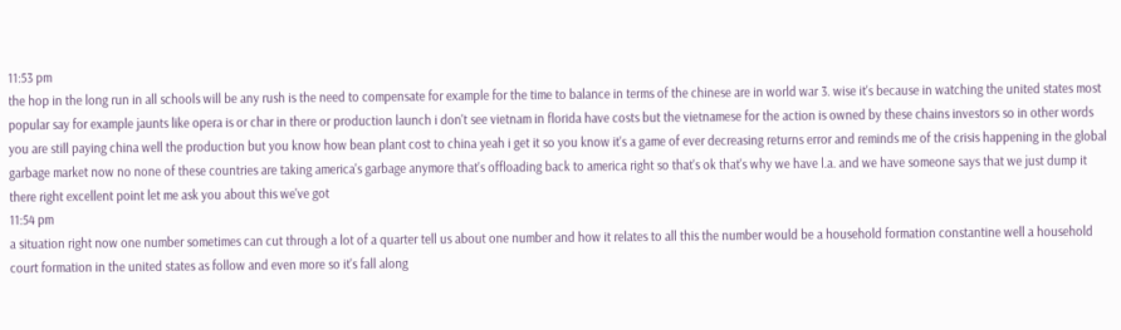11:53 pm
the hop in the long run in all schools will be any rush is the need to compensate for example for the time to balance in terms of the chinese are in world war 3. wise it's because in watching the united states most popular say for example jaunts like opera is or char in there or production launch i don't see vietnam in florida have costs but the vietnamese for the action is owned by these chains investors so in other words you are still paying china well the production but you know how bean plant cost to china yeah i get it so you know it's a game of ever decreasing returns error and reminds me of the crisis happening in the global garbage market now no none of these countries are taking america's garbage anymore that's offloading back to america right so that's ok that's why we have l.a. and we have someone says that we just dump it there right excellent point let me ask you about this we've got
11:54 pm
a situation right now one number sometimes can cut through a lot of a quarter tell us about one number and how it relates to all this the number would be a household formation constantine well a household court formation in the united states as follow and even more so it's fall along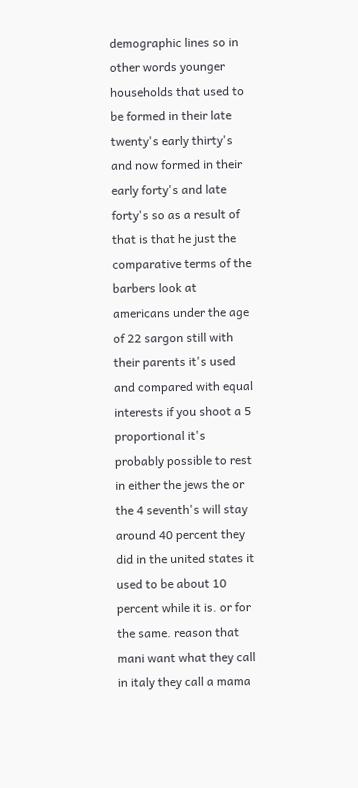demographic lines so in other words younger households that used to be formed in their late twenty's early thirty's and now formed in their early forty's and late forty's so as a result of that is that he just the comparative terms of the barbers look at americans under the age of 22 sargon still with their parents it's used and compared with equal interests if you shoot a 5 proportional it's probably possible to rest in either the jews the or the 4 seventh's will stay around 40 percent they did in the united states it used to be about 10 percent while it is. or for the same. reason that mani want what they call in italy they call a mama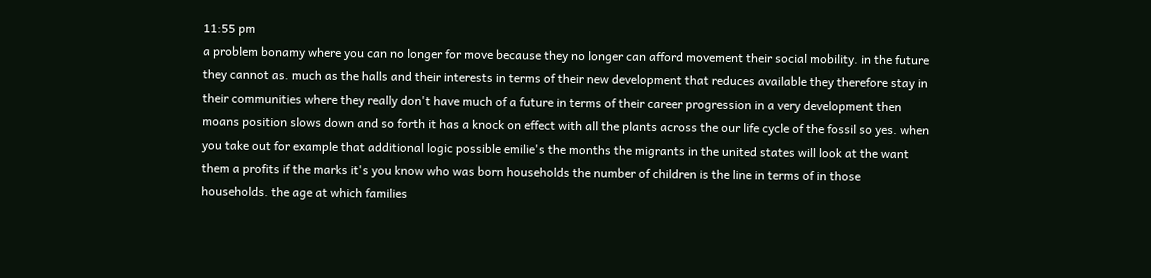11:55 pm
a problem bonamy where you can no longer for move because they no longer can afford movement their social mobility. in the future they cannot as. much as the halls and their interests in terms of their new development that reduces available they therefore stay in their communities where they really don't have much of a future in terms of their career progression in a very development then moans position slows down and so forth it has a knock on effect with all the plants across the our life cycle of the fossil so yes. when you take out for example that additional logic possible emilie's the months the migrants in the united states will look at the want them a profits if the marks it's you know who was born households the number of children is the line in terms of in those households. the age at which families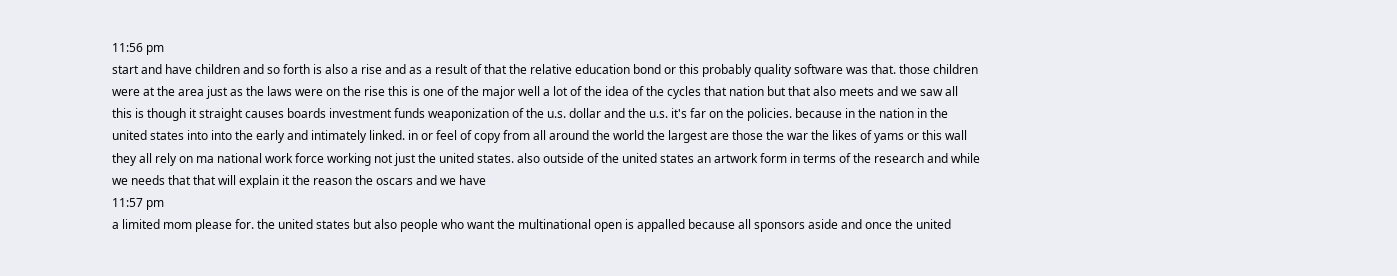11:56 pm
start and have children and so forth is also a rise and as a result of that the relative education bond or this probably quality software was that. those children were at the area just as the laws were on the rise this is one of the major well a lot of the idea of the cycles that nation but that also meets and we saw all this is though it straight causes boards investment funds weaponization of the u.s. dollar and the u.s. it's far on the policies. because in the nation in the united states into into the early and intimately linked. in or feel of copy from all around the world the largest are those the war the likes of yams or this wall they all rely on ma national work force working not just the united states. also outside of the united states an artwork form in terms of the research and while we needs that that will explain it the reason the oscars and we have
11:57 pm
a limited mom please for. the united states but also people who want the multinational open is appalled because all sponsors aside and once the united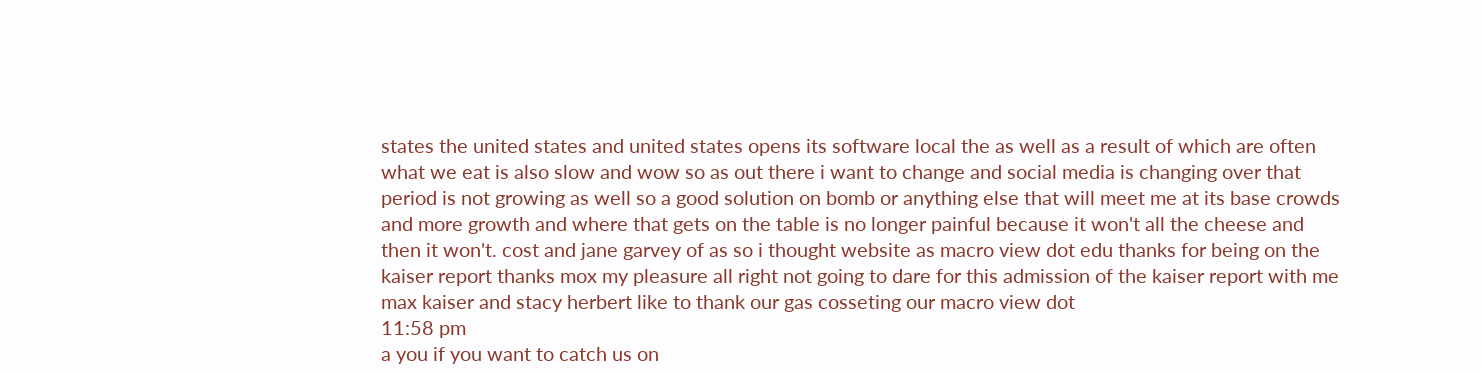states the united states and united states opens its software local the as well as a result of which are often what we eat is also slow and wow so as out there i want to change and social media is changing over that period is not growing as well so a good solution on bomb or anything else that will meet me at its base crowds and more growth and where that gets on the table is no longer painful because it won't all the cheese and then it won't. cost and jane garvey of as so i thought website as macro view dot edu thanks for being on the kaiser report thanks mox my pleasure all right not going to dare for this admission of the kaiser report with me max kaiser and stacy herbert like to thank our gas cosseting our macro view dot
11:58 pm
a you if you want to catch us on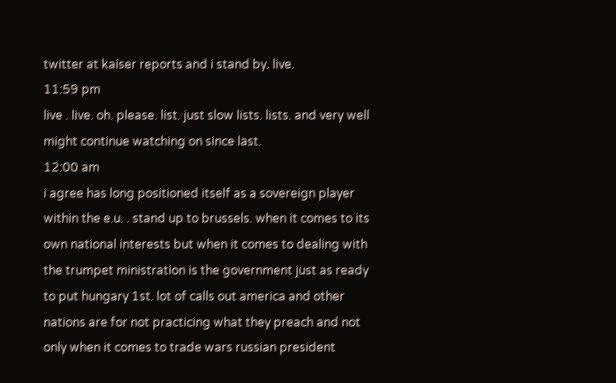twitter at kaiser reports and i stand by. live.
11:59 pm
live . live. oh. please. list. just slow lists. lists. and very well might continue watching on since last.
12:00 am
i agree has long positioned itself as a sovereign player within the e.u. . stand up to brussels. when it comes to its own national interests but when it comes to dealing with the trumpet ministration is the government just as ready to put hungary 1st. lot of calls out america and other nations are for not practicing what they preach and not only when it comes to trade wars russian president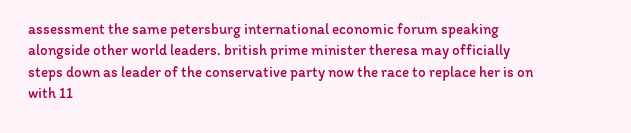assessment the same petersburg international economic forum speaking alongside other world leaders. british prime minister theresa may officially steps down as leader of the conservative party now the race to replace her is on with 11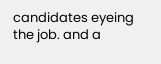candidates eyeing the job. and a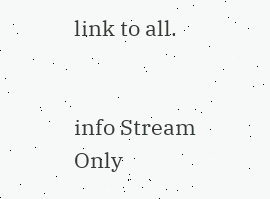link to all.


info Stream Only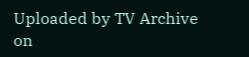Uploaded by TV Archive on